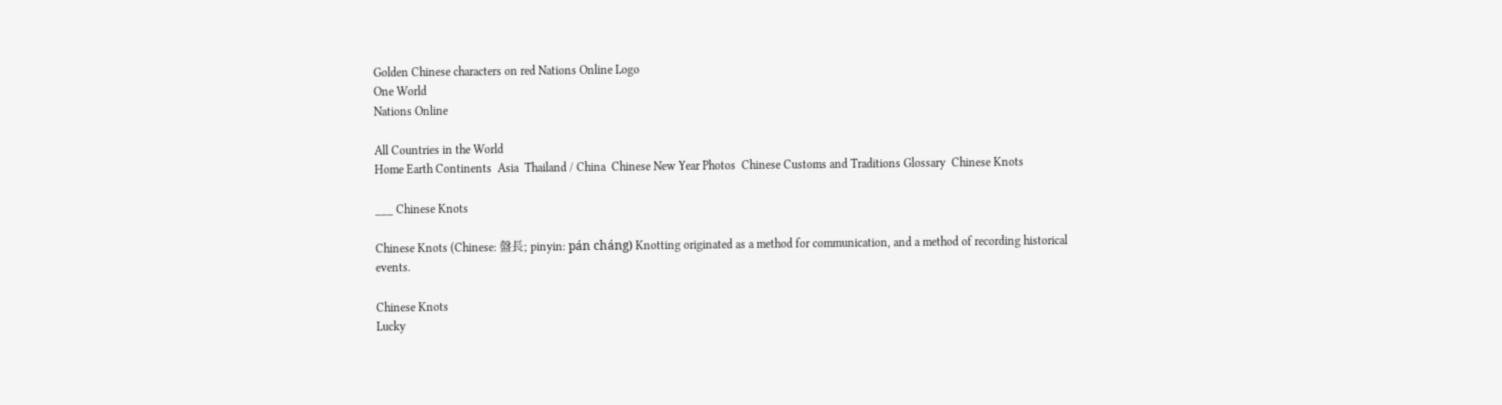Golden Chinese characters on red Nations Online Logo
One World
Nations Online

All Countries in the World
Home Earth Continents  Asia  Thailand / China  Chinese New Year Photos  Chinese Customs and Traditions Glossary  Chinese Knots

___ Chinese Knots

Chinese Knots (Chinese: 盤長; pinyin: pán cháng) Knotting originated as a method for communication, and a method of recording historical events.

Chinese Knots
Lucky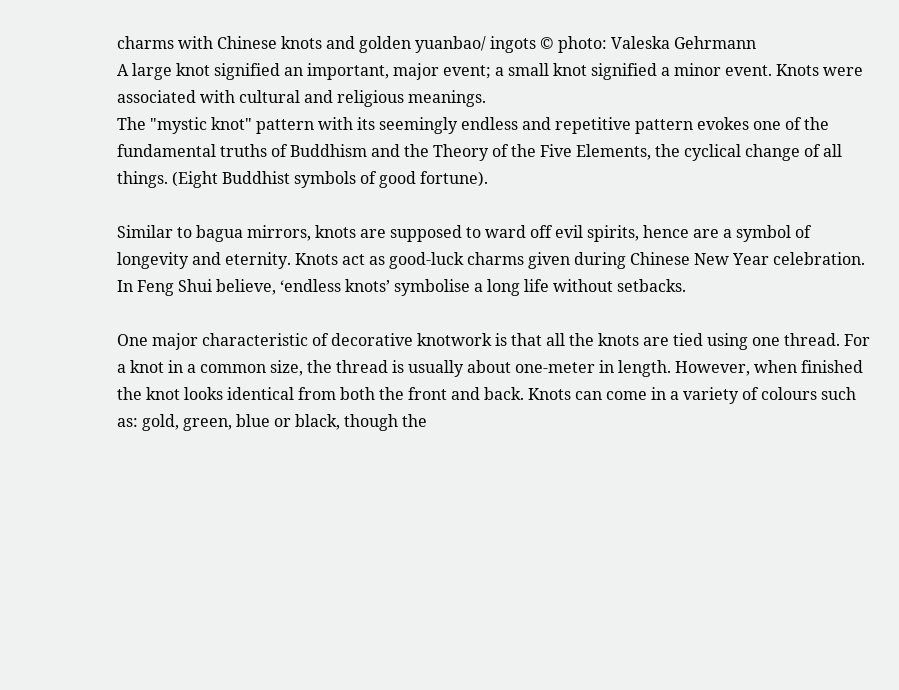charms with Chinese knots and golden yuanbao/ ingots © photo: Valeska Gehrmann
A large knot signified an important, major event; a small knot signified a minor event. Knots were associated with cultural and religious meanings.
The "mystic knot" pattern with its seemingly endless and repetitive pattern evokes one of the fundamental truths of Buddhism and the Theory of the Five Elements, the cyclical change of all things. (Eight Buddhist symbols of good fortune).

Similar to bagua mirrors, knots are supposed to ward off evil spirits, hence are a symbol of longevity and eternity. Knots act as good-luck charms given during Chinese New Year celebration.
In Feng Shui believe, ‘endless knots’ symbolise a long life without setbacks.

One major characteristic of decorative knotwork is that all the knots are tied using one thread. For a knot in a common size, the thread is usually about one-meter in length. However, when finished the knot looks identical from both the front and back. Knots can come in a variety of colours such as: gold, green, blue or black, though the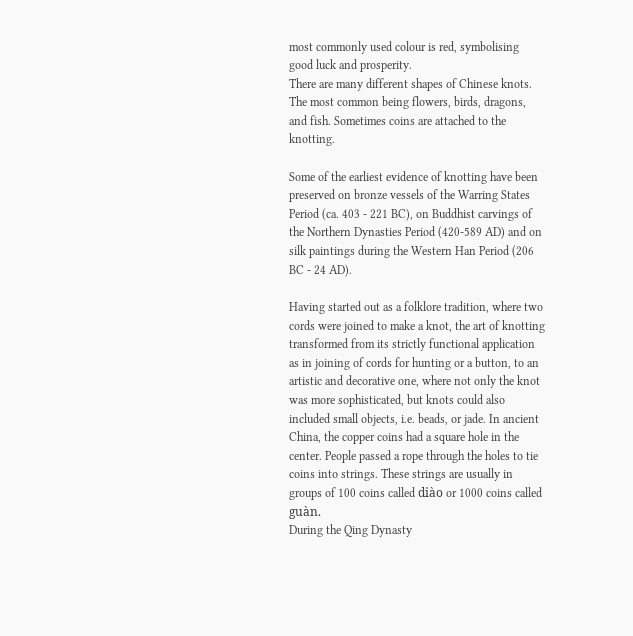most commonly used colour is red, symbolising good luck and prosperity.
There are many different shapes of Chinese knots. The most common being flowers, birds, dragons, and fish. Sometimes coins are attached to the knotting.

Some of the earliest evidence of knotting have been preserved on bronze vessels of the Warring States Period (ca. 403 - 221 BC), on Buddhist carvings of the Northern Dynasties Period (420-589 AD) and on silk paintings during the Western Han Period (206 BC - 24 AD).

Having started out as a folklore tradition, where two cords were joined to make a knot, the art of knotting transformed from its strictly functional application as in joining of cords for hunting or a button, to an artistic and decorative one, where not only the knot was more sophisticated, but knots could also included small objects, i.e. beads, or jade. In ancient China, the copper coins had a square hole in the center. People passed a rope through the holes to tie coins into strings. These strings are usually in groups of 100 coins called diào or 1000 coins called guàn.
During the Qing Dynasty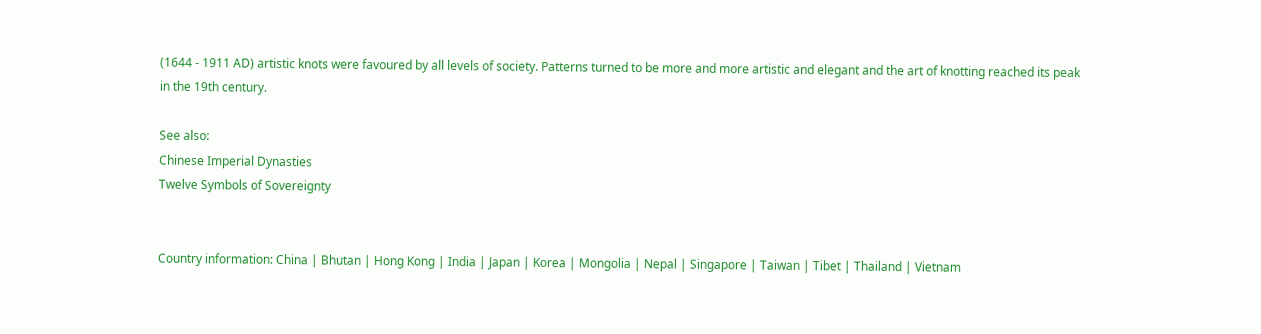(1644 - 1911 AD) artistic knots were favoured by all levels of society. Patterns turned to be more and more artistic and elegant and the art of knotting reached its peak in the 19th century.

See also:
Chinese Imperial Dynasties
Twelve Symbols of Sovereignty


Country information: China | Bhutan | Hong Kong | India | Japan | Korea | Mongolia | Nepal | Singapore | Taiwan | Tibet | Thailand | Vietnam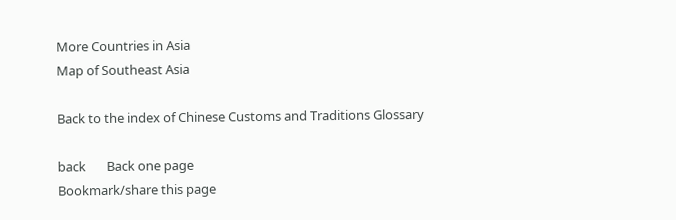More Countries in Asia
Map of Southeast Asia

Back to the index of Chinese Customs and Traditions Glossary

back       Back one page
Bookmark/share this page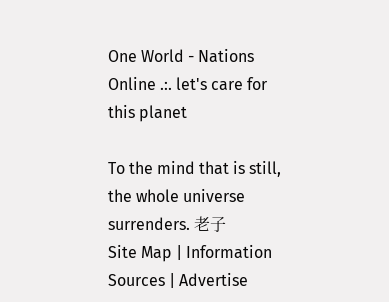One World - Nations Online .:. let's care for this planet

To the mind that is still, the whole universe surrenders. 老子
Site Map | Information Sources | Advertise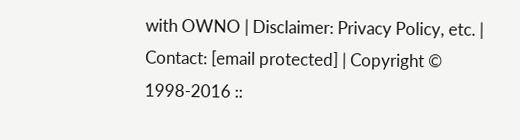with OWNO | Disclaimer: Privacy Policy, etc. | Contact: [email protected] | Copyright © 1998-2016 ::